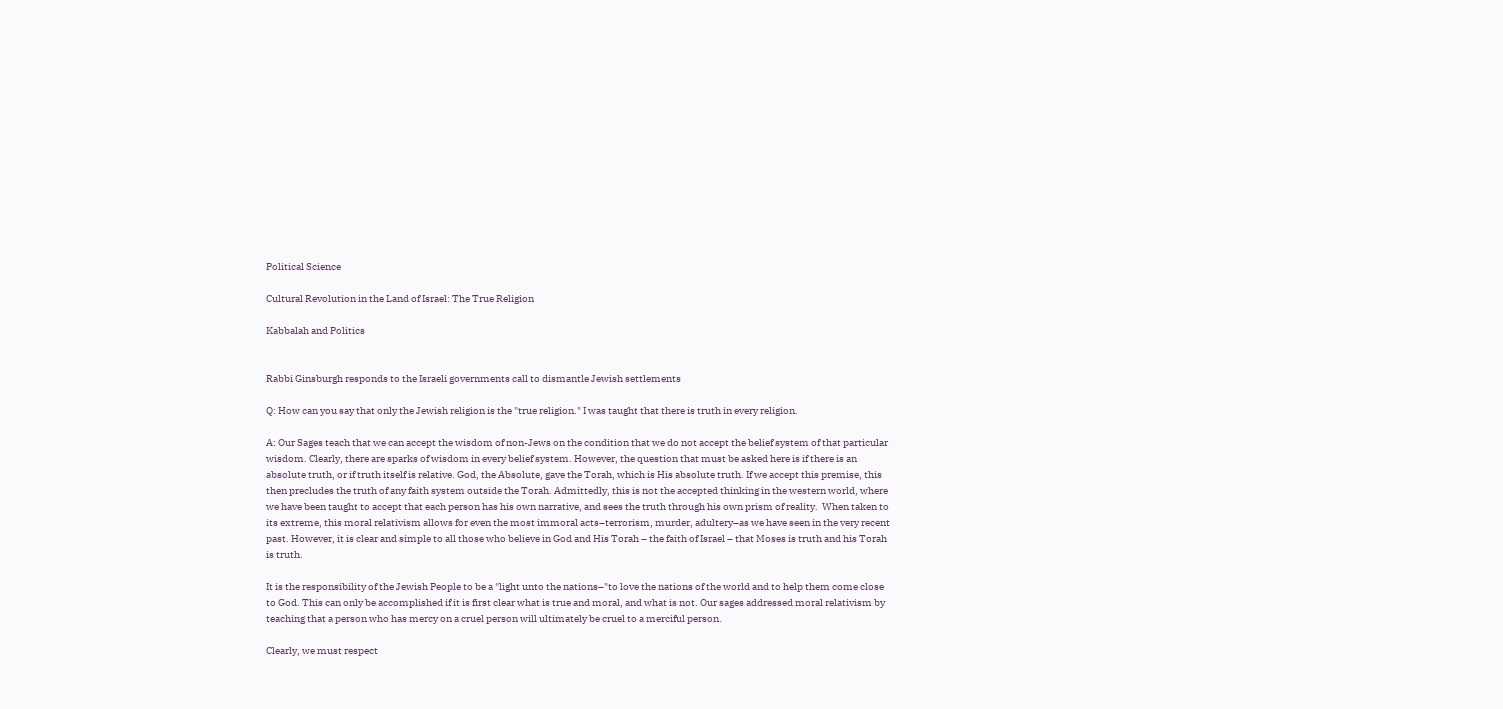Political Science

Cultural Revolution in the Land of Israel: The True Religion

Kabbalah and Politics


Rabbi Ginsburgh responds to the Israeli governments call to dismantle Jewish settlements

Q: How can you say that only the Jewish religion is the "true religion." I was taught that there is truth in every religion.

A: Our Sages teach that we can accept the wisdom of non-Jews on the condition that we do not accept the belief system of that particular wisdom. Clearly, there are sparks of wisdom in every belief system. However, the question that must be asked here is if there is an absolute truth, or if truth itself is relative. God, the Absolute, gave the Torah, which is His absolute truth. If we accept this premise, this then precludes the truth of any faith system outside the Torah. Admittedly, this is not the accepted thinking in the western world, where we have been taught to accept that each person has his own narrative, and sees the truth through his own prism of reality.  When taken to its extreme, this moral relativism allows for even the most immoral acts–terrorism, murder, adultery–as we have seen in the very recent past. However, it is clear and simple to all those who believe in God and His Torah – the faith of Israel – that Moses is truth and his Torah is truth.

It is the responsibility of the Jewish People to be a "light unto the nations–"to love the nations of the world and to help them come close to God. This can only be accomplished if it is first clear what is true and moral, and what is not. Our sages addressed moral relativism by teaching that a person who has mercy on a cruel person will ultimately be cruel to a merciful person.

Clearly, we must respect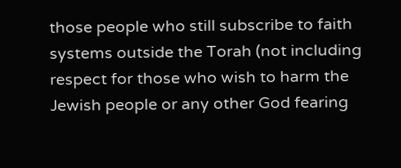those people who still subscribe to faith systems outside the Torah (not including respect for those who wish to harm the Jewish people or any other God fearing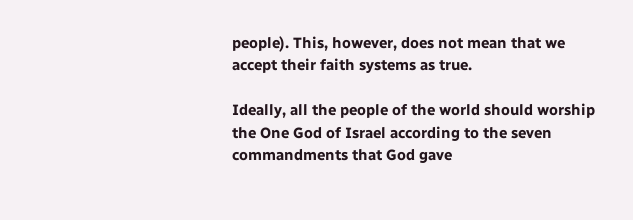people). This, however, does not mean that we accept their faith systems as true.

Ideally, all the people of the world should worship the One God of Israel according to the seven commandments that God gave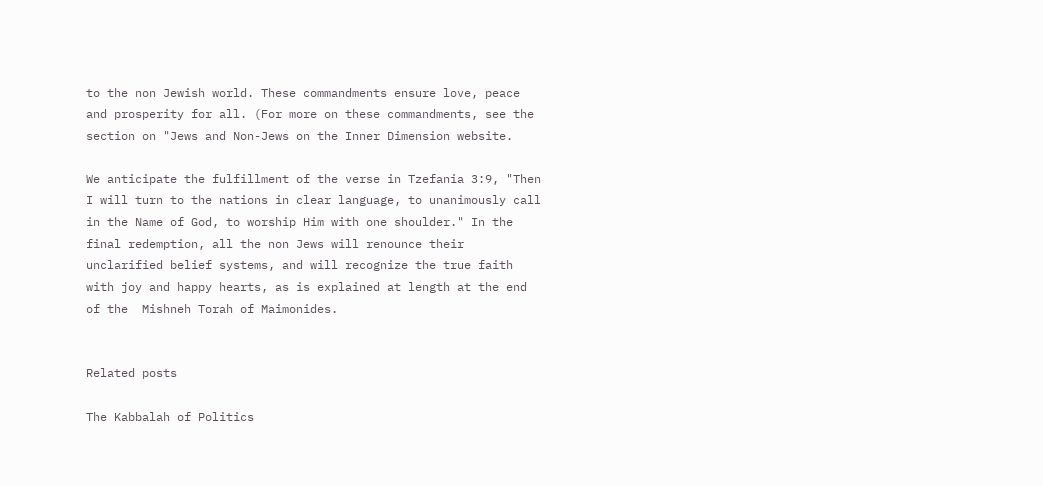to the non Jewish world. These commandments ensure love, peace and prosperity for all. (For more on these commandments, see the section on "Jews and Non-Jews on the Inner Dimension website.

We anticipate the fulfillment of the verse in Tzefania 3:9, "Then I will turn to the nations in clear language, to unanimously call in the Name of God, to worship Him with one shoulder." In the final redemption, all the non Jews will renounce their unclarified belief systems, and will recognize the true faith with joy and happy hearts, as is explained at length at the end of the  Mishneh Torah of Maimonides.


Related posts

The Kabbalah of Politics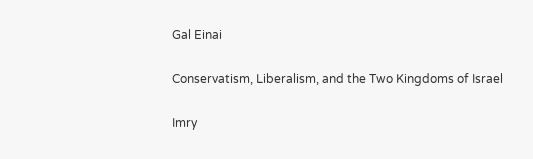Gal Einai

Conservatism, Liberalism, and the Two Kingdoms of Israel

Imry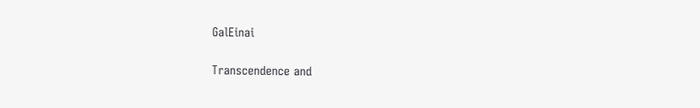GalEinai

Transcendence and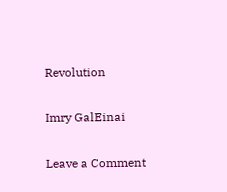Revolution

Imry GalEinai

Leave a Comment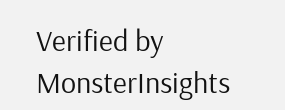Verified by MonsterInsights